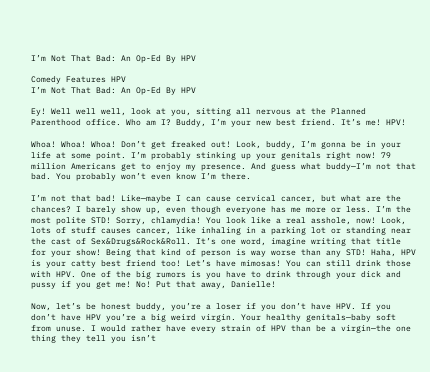I’m Not That Bad: An Op-Ed By HPV

Comedy Features HPV
I’m Not That Bad: An Op-Ed By HPV

Ey! Well well well, look at you, sitting all nervous at the Planned Parenthood office. Who am I? Buddy, I’m your new best friend. It’s me! HPV!

Whoa! Whoa! Whoa! Don’t get freaked out! Look, buddy, I’m gonna be in your life at some point. I’m probably stinking up your genitals right now! 79 million Americans get to enjoy my presence. And guess what buddy—I’m not that bad. You probably won’t even know I’m there.

I’m not that bad! Like—maybe I can cause cervical cancer, but what are the chances? I barely show up, even though everyone has me more or less. I’m the most polite STD! Sorry, chlamydia! You look like a real asshole, now! Look, lots of stuff causes cancer, like inhaling in a parking lot or standing near the cast of Sex&Drugs&Rock&Roll. It’s one word, imagine writing that title for your show! Being that kind of person is way worse than any STD! Haha, HPV is your catty best friend too! Let’s have mimosas! You can still drink those with HPV. One of the big rumors is you have to drink through your dick and pussy if you get me! No! Put that away, Danielle!

Now, let’s be honest buddy, you’re a loser if you don’t have HPV. If you don’t have HPV you’re a big weird virgin. Your healthy genitals—baby soft from unuse. I would rather have every strain of HPV than be a virgin—the one thing they tell you isn’t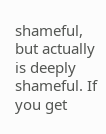shameful, but actually is deeply shameful. If you get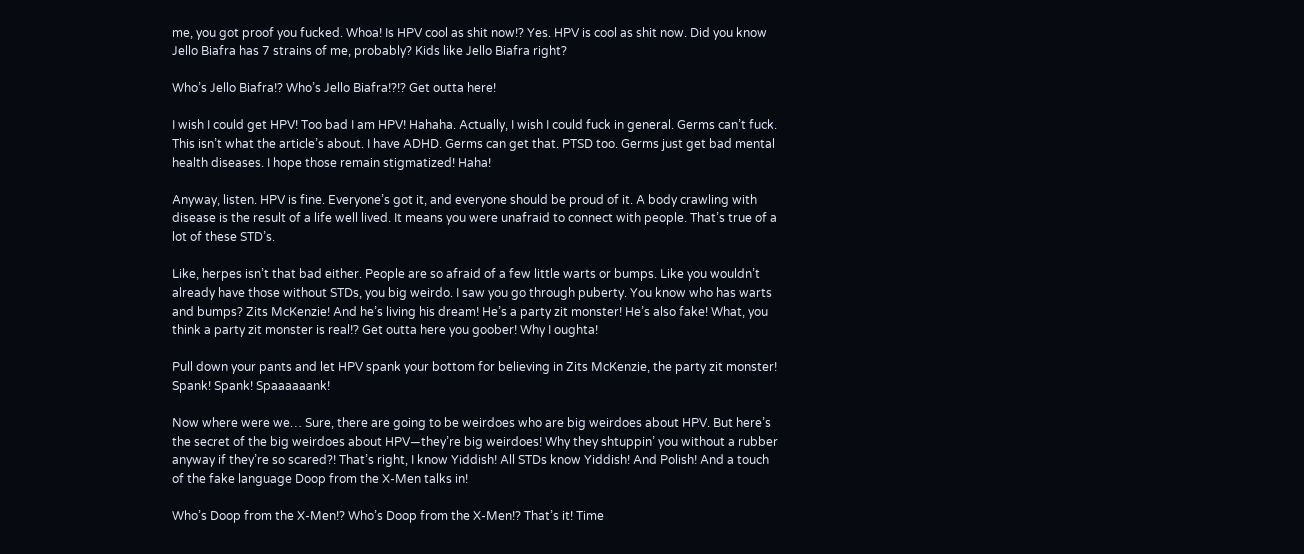me, you got proof you fucked. Whoa! Is HPV cool as shit now!? Yes. HPV is cool as shit now. Did you know Jello Biafra has 7 strains of me, probably? Kids like Jello Biafra right?

Who’s Jello Biafra!? Who’s Jello Biafra!?!? Get outta here!

I wish I could get HPV! Too bad I am HPV! Hahaha. Actually, I wish I could fuck in general. Germs can’t fuck. This isn’t what the article’s about. I have ADHD. Germs can get that. PTSD too. Germs just get bad mental health diseases. I hope those remain stigmatized! Haha!

Anyway, listen. HPV is fine. Everyone’s got it, and everyone should be proud of it. A body crawling with disease is the result of a life well lived. It means you were unafraid to connect with people. That’s true of a lot of these STD’s.

Like, herpes isn’t that bad either. People are so afraid of a few little warts or bumps. Like you wouldn’t already have those without STDs, you big weirdo. I saw you go through puberty. You know who has warts and bumps? Zits McKenzie! And he’s living his dream! He’s a party zit monster! He’s also fake! What, you think a party zit monster is real!? Get outta here you goober! Why I oughta!

Pull down your pants and let HPV spank your bottom for believing in Zits McKenzie, the party zit monster! Spank! Spank! Spaaaaaank!

Now where were we… Sure, there are going to be weirdoes who are big weirdoes about HPV. But here’s the secret of the big weirdoes about HPV—they’re big weirdoes! Why they shtuppin’ you without a rubber anyway if they’re so scared?! That’s right, I know Yiddish! All STDs know Yiddish! And Polish! And a touch of the fake language Doop from the X-Men talks in!

Who’s Doop from the X-Men!? Who’s Doop from the X-Men!? That’s it! Time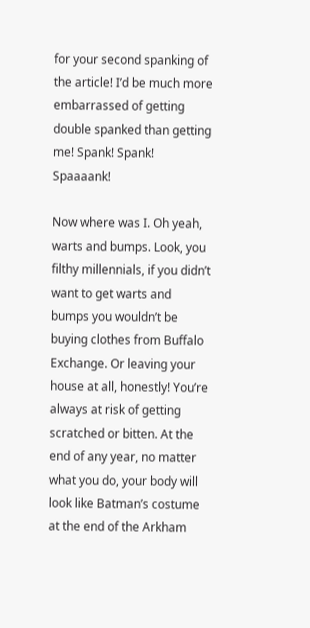for your second spanking of the article! I’d be much more embarrassed of getting double spanked than getting me! Spank! Spank! Spaaaank!

Now where was I. Oh yeah, warts and bumps. Look, you filthy millennials, if you didn’t want to get warts and bumps you wouldn’t be buying clothes from Buffalo Exchange. Or leaving your house at all, honestly! You’re always at risk of getting scratched or bitten. At the end of any year, no matter what you do, your body will look like Batman’s costume at the end of the Arkham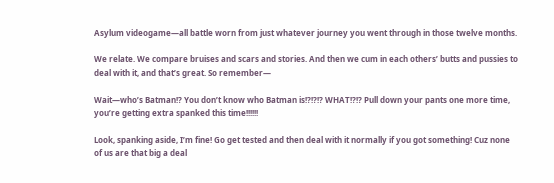Asylum videogame—all battle worn from just whatever journey you went through in those twelve months.

We relate. We compare bruises and scars and stories. And then we cum in each others’ butts and pussies to deal with it, and that’s great. So remember—

Wait—who’s Batman!? You don’t know who Batman is!?!?!? WHAT!?!? Pull down your pants one more time, you’re getting extra spanked this time!!!!!!

Look, spanking aside, I’m fine! Go get tested and then deal with it normally if you got something! Cuz none of us are that big a deal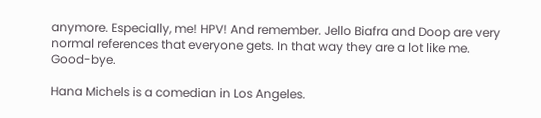anymore. Especially, me! HPV! And remember. Jello Biafra and Doop are very normal references that everyone gets. In that way they are a lot like me. Good-bye.

Hana Michels is a comedian in Los Angeles.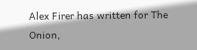Alex Firer has written for The Onion,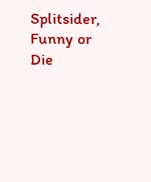Splitsider, Funny or Die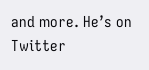and more. He’s on Twitter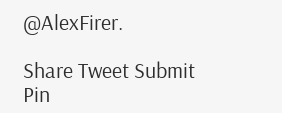@AlexFirer.

Share Tweet Submit Pin